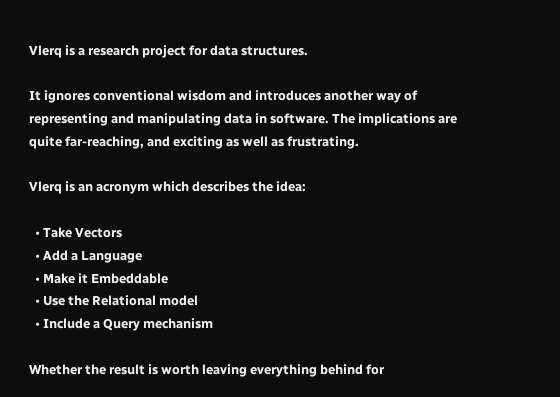Vlerq is a research project for data structures.

It ignores conventional wisdom and introduces another way of representing and manipulating data in software. The implications are quite far-reaching, and exciting as well as frustrating.

Vlerq is an acronym which describes the idea:

  • Take Vectors
  • Add a Language
  • Make it Embeddable
  • Use the Relational model
  • Include a Query mechanism

Whether the result is worth leaving everything behind for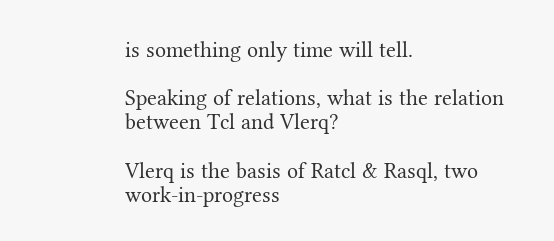is something only time will tell.

Speaking of relations, what is the relation between Tcl and Vlerq?

Vlerq is the basis of Ratcl & Rasql, two work-in-progress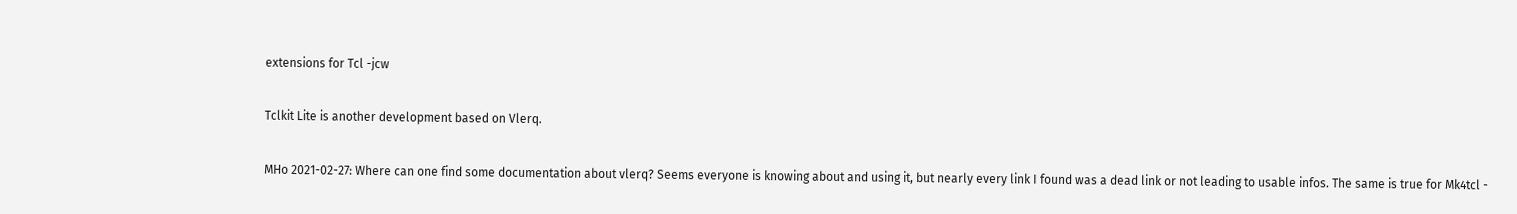extensions for Tcl -jcw

Tclkit Lite is another development based on Vlerq.

MHo 2021-02-27: Where can one find some documentation about vlerq? Seems everyone is knowing about and using it, but nearly every link I found was a dead link or not leading to usable infos. The same is true for Mk4tcl -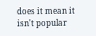does it mean it isn't popular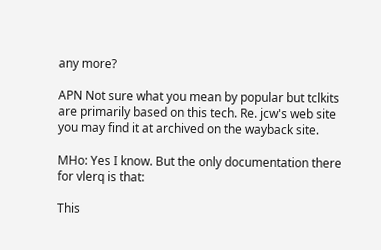any more?

APN Not sure what you mean by popular but tclkits are primarily based on this tech. Re. jcw's web site you may find it at archived on the wayback site.

MHo: Yes I know. But the only documentation there for vlerq is that:

This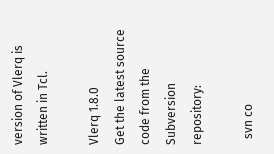version of Vlerq is written in Tcl.

Vlerq 1.8.0
Get the latest source code from the Subversion repository:

  svn co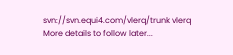svn://svn.equi4.com/vlerq/trunk vlerq
More details to follow later...